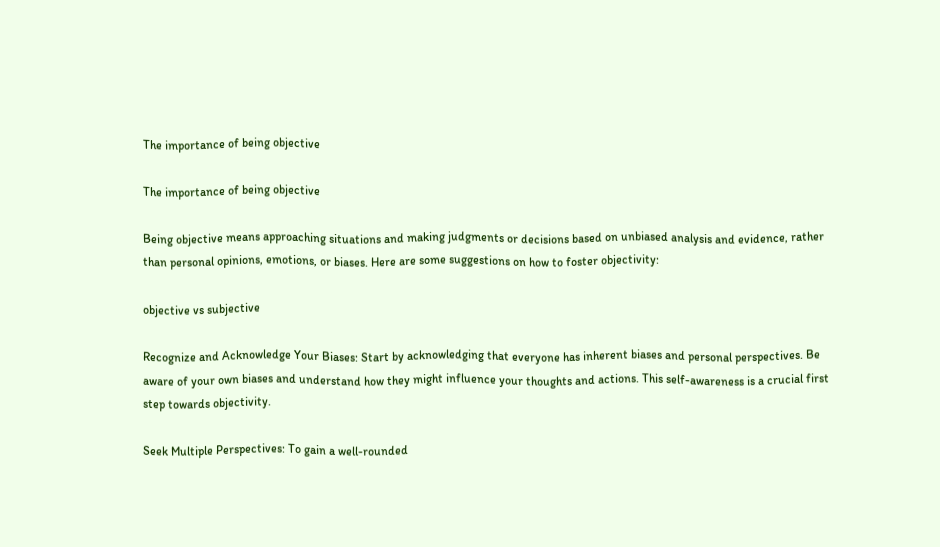The importance of being objective

The importance of being objective

Being objective means approaching situations and making judgments or decisions based on unbiased analysis and evidence, rather than personal opinions, emotions, or biases. Here are some suggestions on how to foster objectivity:

objective vs subjective

Recognize and Acknowledge Your Biases: Start by acknowledging that everyone has inherent biases and personal perspectives. Be aware of your own biases and understand how they might influence your thoughts and actions. This self-awareness is a crucial first step towards objectivity.

Seek Multiple Perspectives: To gain a well-rounded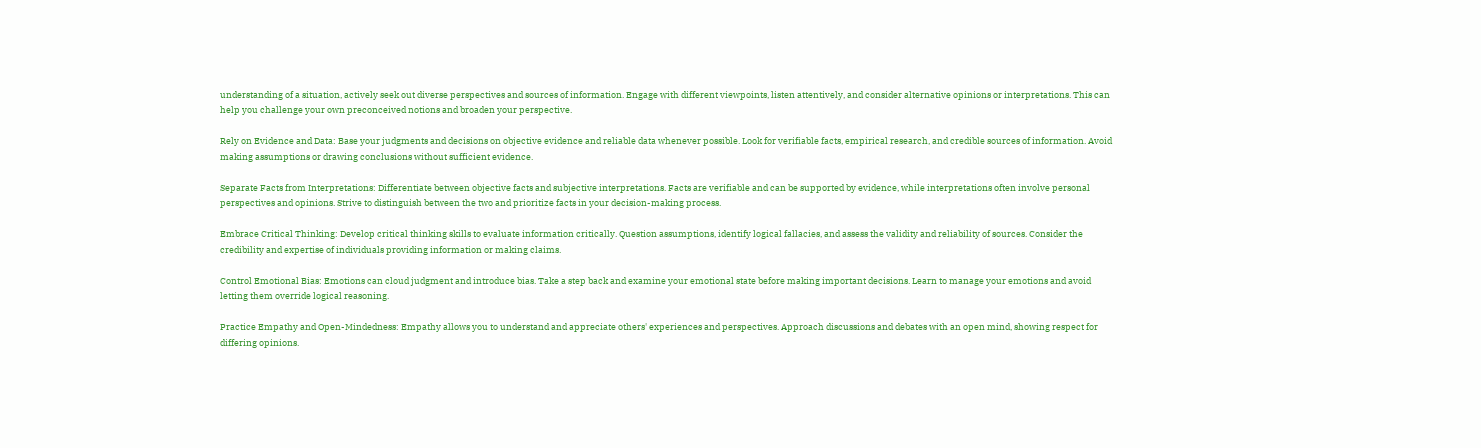understanding of a situation, actively seek out diverse perspectives and sources of information. Engage with different viewpoints, listen attentively, and consider alternative opinions or interpretations. This can help you challenge your own preconceived notions and broaden your perspective.

Rely on Evidence and Data: Base your judgments and decisions on objective evidence and reliable data whenever possible. Look for verifiable facts, empirical research, and credible sources of information. Avoid making assumptions or drawing conclusions without sufficient evidence.

Separate Facts from Interpretations: Differentiate between objective facts and subjective interpretations. Facts are verifiable and can be supported by evidence, while interpretations often involve personal perspectives and opinions. Strive to distinguish between the two and prioritize facts in your decision-making process.

Embrace Critical Thinking: Develop critical thinking skills to evaluate information critically. Question assumptions, identify logical fallacies, and assess the validity and reliability of sources. Consider the credibility and expertise of individuals providing information or making claims.

Control Emotional Bias: Emotions can cloud judgment and introduce bias. Take a step back and examine your emotional state before making important decisions. Learn to manage your emotions and avoid letting them override logical reasoning.

Practice Empathy and Open-Mindedness: Empathy allows you to understand and appreciate others' experiences and perspectives. Approach discussions and debates with an open mind, showing respect for differing opinions.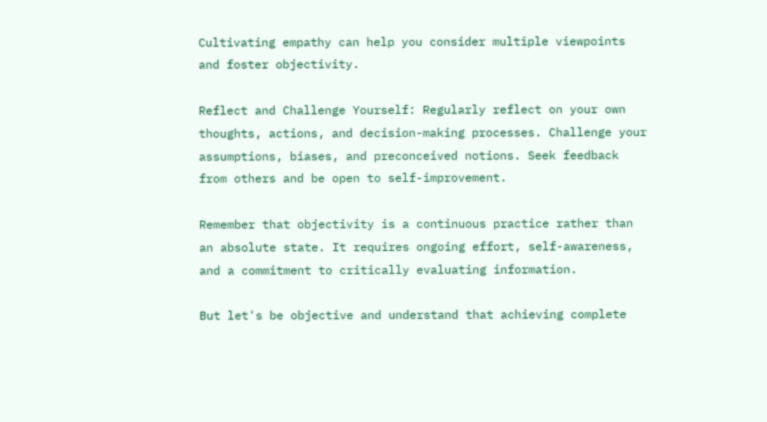Cultivating empathy can help you consider multiple viewpoints and foster objectivity.

Reflect and Challenge Yourself: Regularly reflect on your own thoughts, actions, and decision-making processes. Challenge your assumptions, biases, and preconceived notions. Seek feedback from others and be open to self-improvement.

Remember that objectivity is a continuous practice rather than an absolute state. It requires ongoing effort, self-awareness, and a commitment to critically evaluating information.

But let's be objective and understand that achieving complete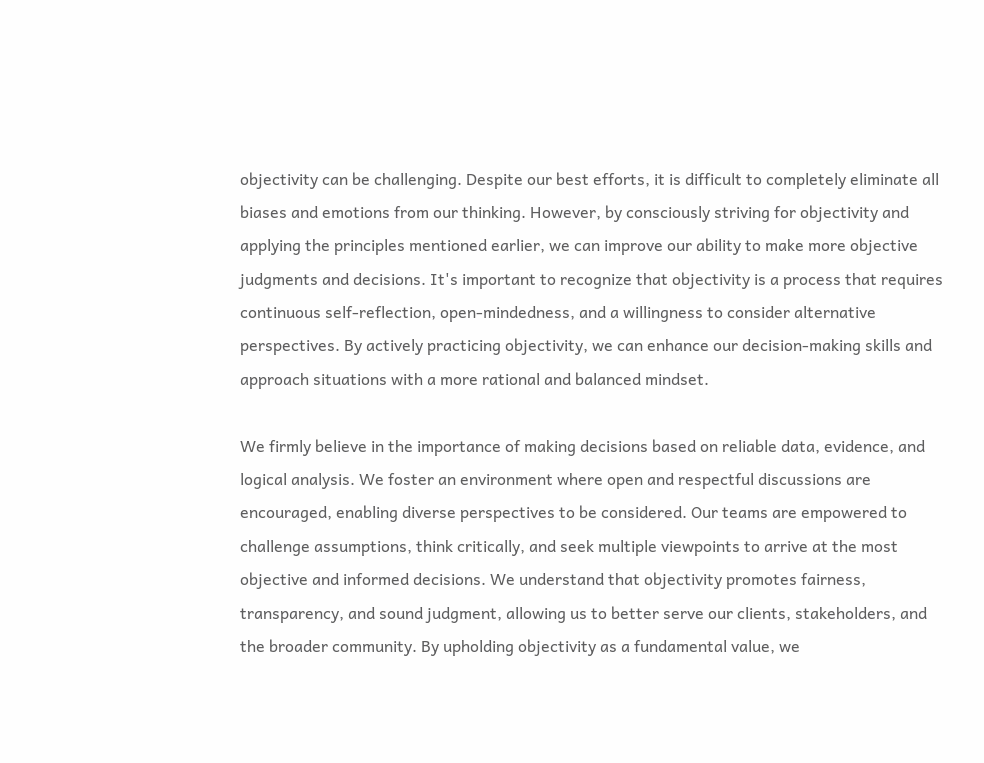objectivity can be challenging. Despite our best efforts, it is difficult to completely eliminate all biases and emotions from our thinking. However, by consciously striving for objectivity and applying the principles mentioned earlier, we can improve our ability to make more objective judgments and decisions. It's important to recognize that objectivity is a process that requires continuous self-reflection, open-mindedness, and a willingness to consider alternative perspectives. By actively practicing objectivity, we can enhance our decision-making skills and approach situations with a more rational and balanced mindset.

We firmly believe in the importance of making decisions based on reliable data, evidence, and logical analysis. We foster an environment where open and respectful discussions are encouraged, enabling diverse perspectives to be considered. Our teams are empowered to challenge assumptions, think critically, and seek multiple viewpoints to arrive at the most objective and informed decisions. We understand that objectivity promotes fairness, transparency, and sound judgment, allowing us to better serve our clients, stakeholders, and the broader community. By upholding objectivity as a fundamental value, we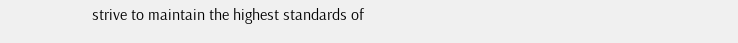strive to maintain the highest standards of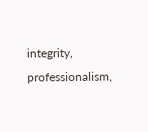integrity, professionalism,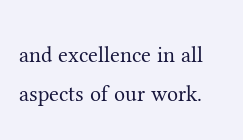and excellence in all aspects of our work.